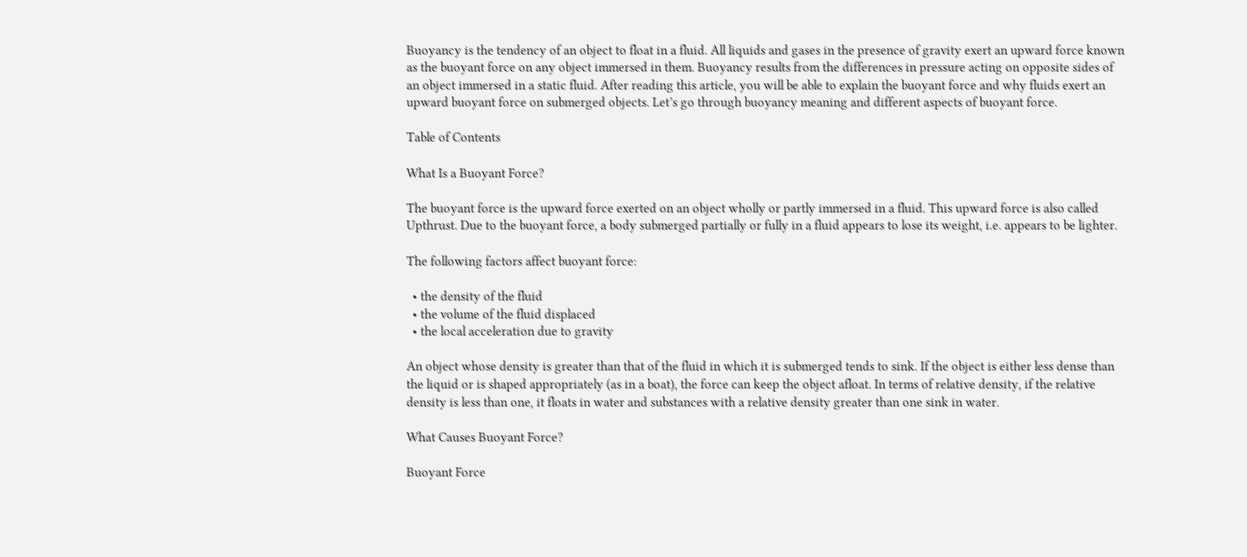Buoyancy is the tendency of an object to float in a fluid. All liquids and gases in the presence of gravity exert an upward force known as the buoyant force on any object immersed in them. Buoyancy results from the differences in pressure acting on opposite sides of an object immersed in a static fluid. After reading this article, you will be able to explain the buoyant force and why fluids exert an upward buoyant force on submerged objects. Let’s go through buoyancy meaning and different aspects of buoyant force.

Table of Contents

What Is a Buoyant Force?

The buoyant force is the upward force exerted on an object wholly or partly immersed in a fluid. This upward force is also called Upthrust. Due to the buoyant force, a body submerged partially or fully in a fluid appears to lose its weight, i.e. appears to be lighter.

The following factors affect buoyant force:

  • the density of the fluid
  • the volume of the fluid displaced
  • the local acceleration due to gravity

An object whose density is greater than that of the fluid in which it is submerged tends to sink. If the object is either less dense than the liquid or is shaped appropriately (as in a boat), the force can keep the object afloat. In terms of relative density, if the relative density is less than one, it floats in water and substances with a relative density greater than one sink in water.

What Causes Buoyant Force?

Buoyant Force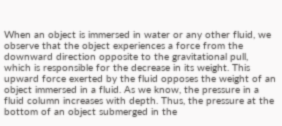When an object is immersed in water or any other fluid, we observe that the object experiences a force from the downward direction opposite to the gravitational pull, which is responsible for the decrease in its weight. This upward force exerted by the fluid opposes the weight of an object immersed in a fluid. As we know, the pressure in a fluid column increases with depth. Thus, the pressure at the bottom of an object submerged in the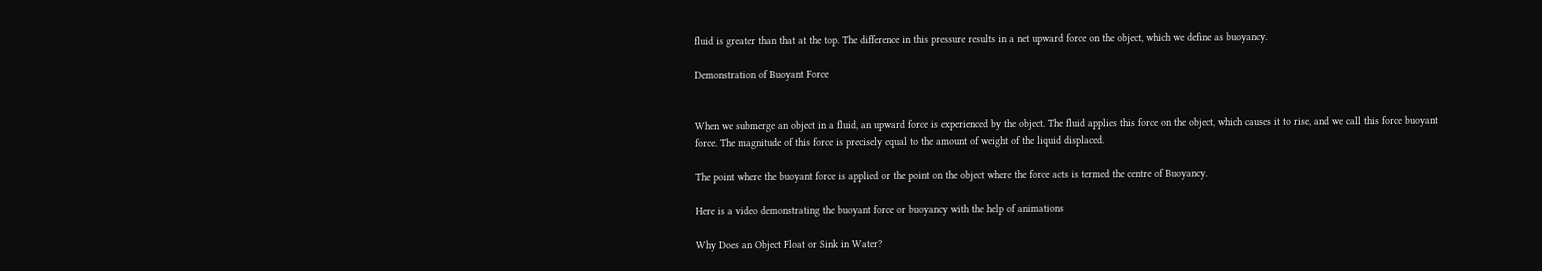fluid is greater than that at the top. The difference in this pressure results in a net upward force on the object, which we define as buoyancy.

Demonstration of Buoyant Force


When we submerge an object in a fluid, an upward force is experienced by the object. The fluid applies this force on the object, which causes it to rise, and we call this force buoyant force. The magnitude of this force is precisely equal to the amount of weight of the liquid displaced.

The point where the buoyant force is applied or the point on the object where the force acts is termed the centre of Buoyancy.

Here is a video demonstrating the buoyant force or buoyancy with the help of animations

Why Does an Object Float or Sink in Water?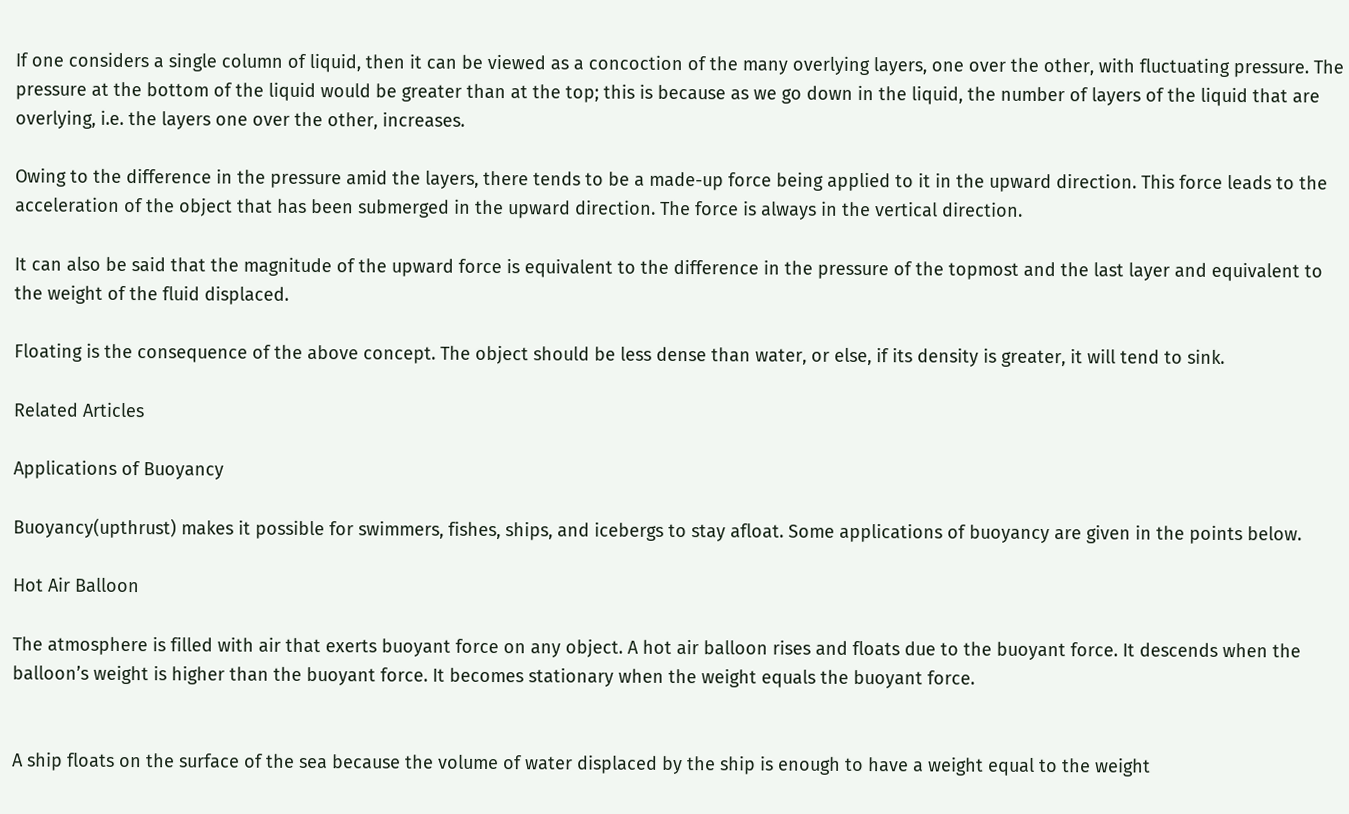If one considers a single column of liquid, then it can be viewed as a concoction of the many overlying layers, one over the other, with fluctuating pressure. The pressure at the bottom of the liquid would be greater than at the top; this is because as we go down in the liquid, the number of layers of the liquid that are overlying, i.e. the layers one over the other, increases.

Owing to the difference in the pressure amid the layers, there tends to be a made-up force being applied to it in the upward direction. This force leads to the acceleration of the object that has been submerged in the upward direction. The force is always in the vertical direction.

It can also be said that the magnitude of the upward force is equivalent to the difference in the pressure of the topmost and the last layer and equivalent to the weight of the fluid displaced.

Floating is the consequence of the above concept. The object should be less dense than water, or else, if its density is greater, it will tend to sink.

Related Articles

Applications of Buoyancy

Buoyancy(upthrust) makes it possible for swimmers, fishes, ships, and icebergs to stay afloat. Some applications of buoyancy are given in the points below.

Hot Air Balloon

The atmosphere is filled with air that exerts buoyant force on any object. A hot air balloon rises and floats due to the buoyant force. It descends when the balloon’s weight is higher than the buoyant force. It becomes stationary when the weight equals the buoyant force.


A ship floats on the surface of the sea because the volume of water displaced by the ship is enough to have a weight equal to the weight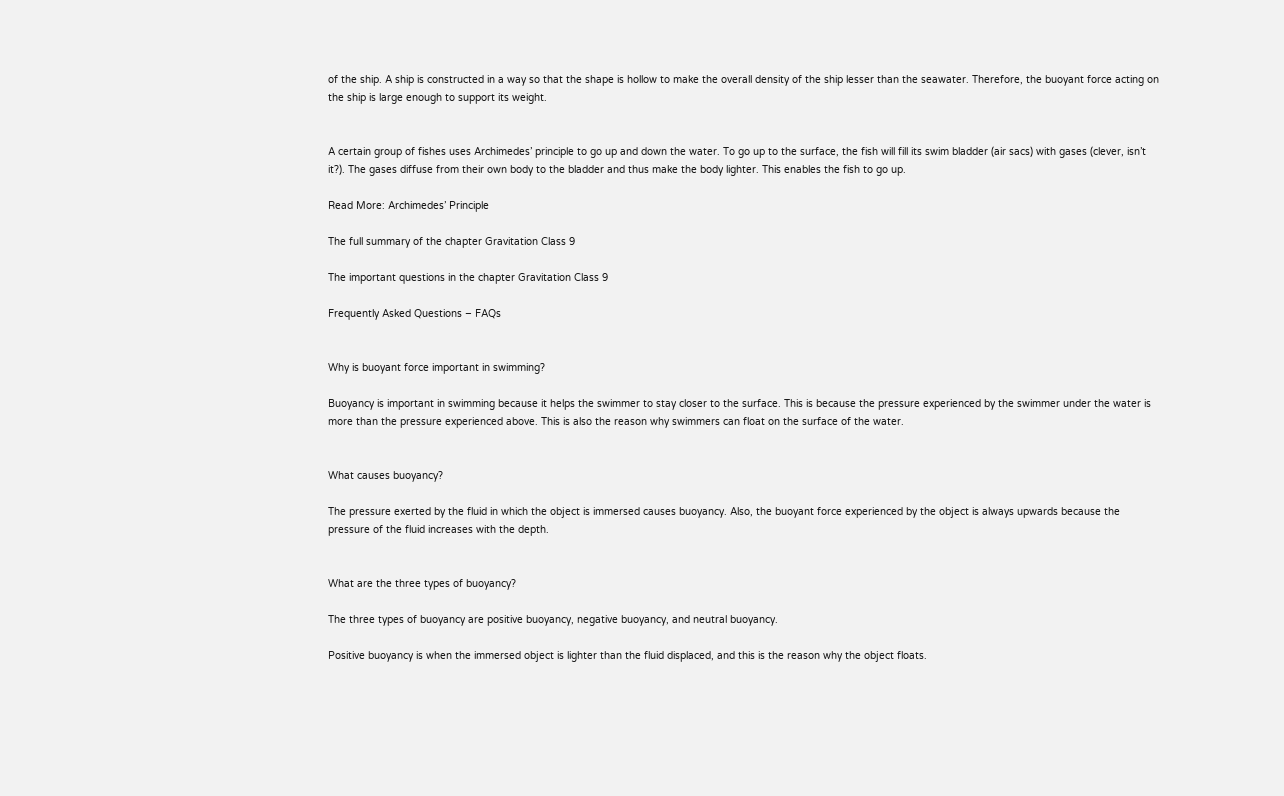of the ship. A ship is constructed in a way so that the shape is hollow to make the overall density of the ship lesser than the seawater. Therefore, the buoyant force acting on the ship is large enough to support its weight.


A certain group of fishes uses Archimedes’ principle to go up and down the water. To go up to the surface, the fish will fill its swim bladder (air sacs) with gases (clever, isn’t it?). The gases diffuse from their own body to the bladder and thus make the body lighter. This enables the fish to go up.

Read More: Archimedes’ Principle

The full summary of the chapter Gravitation Class 9

The important questions in the chapter Gravitation Class 9

Frequently Asked Questions – FAQs


Why is buoyant force important in swimming?

Buoyancy is important in swimming because it helps the swimmer to stay closer to the surface. This is because the pressure experienced by the swimmer under the water is more than the pressure experienced above. This is also the reason why swimmers can float on the surface of the water.


What causes buoyancy?

The pressure exerted by the fluid in which the object is immersed causes buoyancy. Also, the buoyant force experienced by the object is always upwards because the pressure of the fluid increases with the depth.


What are the three types of buoyancy?

The three types of buoyancy are positive buoyancy, negative buoyancy, and neutral buoyancy.

Positive buoyancy is when the immersed object is lighter than the fluid displaced, and this is the reason why the object floats.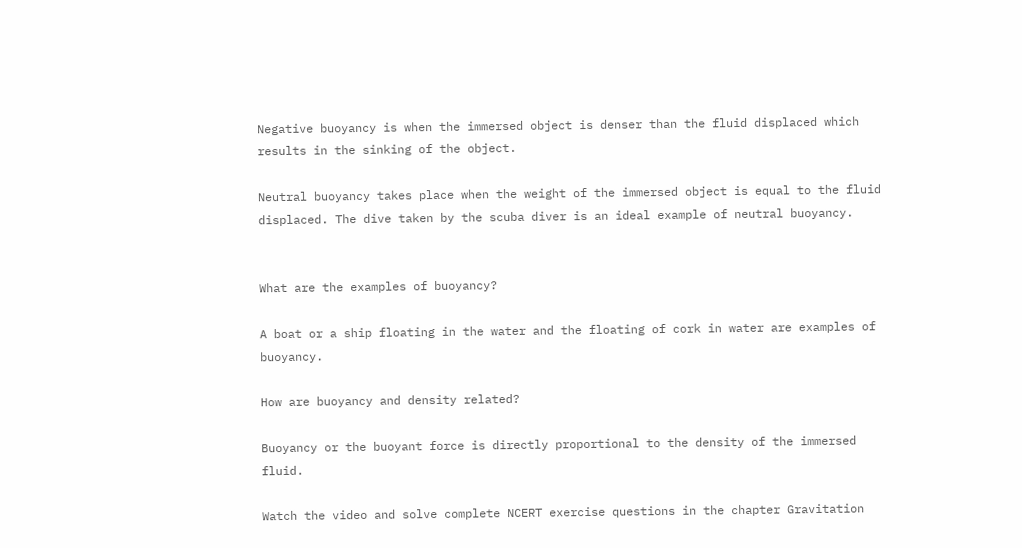Negative buoyancy is when the immersed object is denser than the fluid displaced which results in the sinking of the object.

Neutral buoyancy takes place when the weight of the immersed object is equal to the fluid displaced. The dive taken by the scuba diver is an ideal example of neutral buoyancy.


What are the examples of buoyancy?

A boat or a ship floating in the water and the floating of cork in water are examples of buoyancy.

How are buoyancy and density related?

Buoyancy or the buoyant force is directly proportional to the density of the immersed fluid.

Watch the video and solve complete NCERT exercise questions in the chapter Gravitation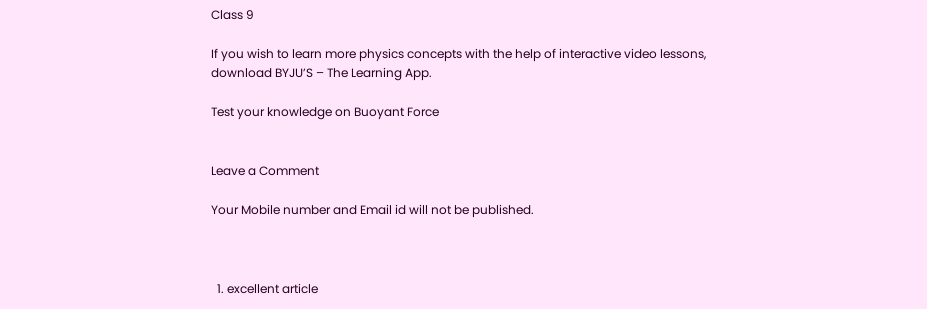Class 9

If you wish to learn more physics concepts with the help of interactive video lessons, download BYJU’S – The Learning App.

Test your knowledge on Buoyant Force


Leave a Comment

Your Mobile number and Email id will not be published.



  1. excellent article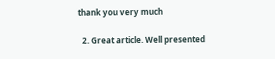thank you very much

  2. Great article. Well presented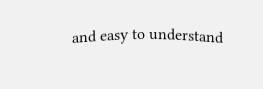and easy to understand